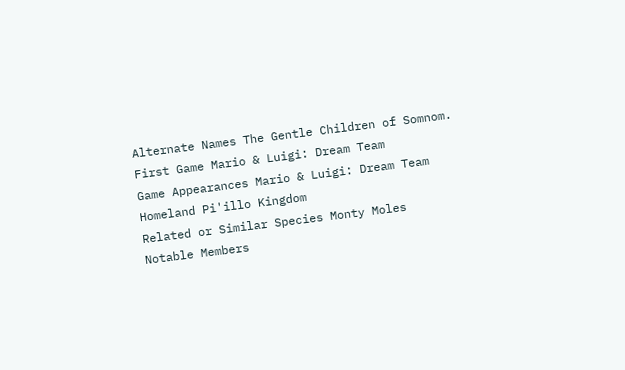Alternate Names The Gentle Children of Somnom.
First Game Mario & Luigi: Dream Team
Game Appearances Mario & Luigi: Dream Team
Homeland Pi'illo Kingdom
Related or Similar Species Monty Moles
Notable Members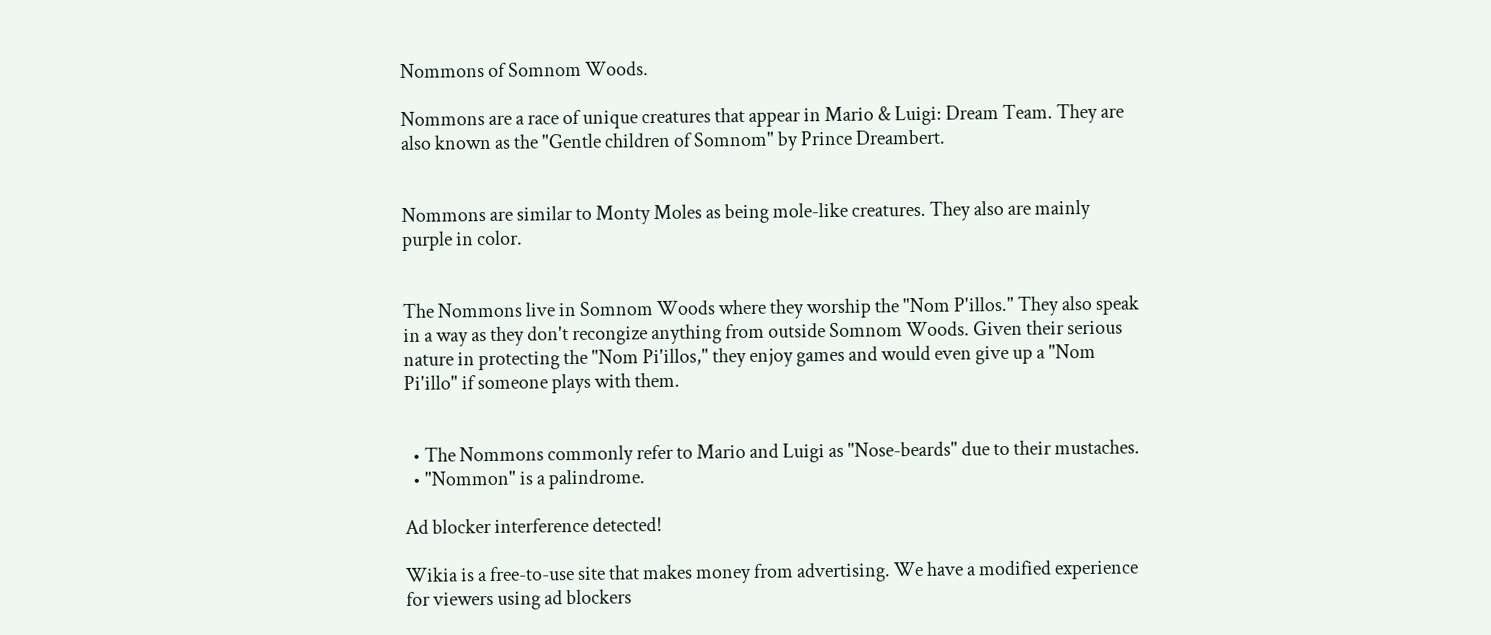Nommons of Somnom Woods.

Nommons are a race of unique creatures that appear in Mario & Luigi: Dream Team. They are also known as the "Gentle children of Somnom" by Prince Dreambert.


Nommons are similar to Monty Moles as being mole-like creatures. They also are mainly purple in color.


The Nommons live in Somnom Woods where they worship the "Nom P'illos." They also speak in a way as they don't recongize anything from outside Somnom Woods. Given their serious nature in protecting the "Nom Pi'illos," they enjoy games and would even give up a "Nom Pi'illo" if someone plays with them.


  • The Nommons commonly refer to Mario and Luigi as "Nose-beards" due to their mustaches.
  • "Nommon" is a palindrome.

Ad blocker interference detected!

Wikia is a free-to-use site that makes money from advertising. We have a modified experience for viewers using ad blockers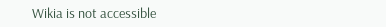Wikia is not accessible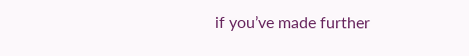if you’ve made further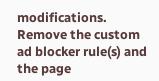modifications. Remove the custom ad blocker rule(s) and the page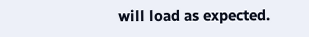will load as expected.